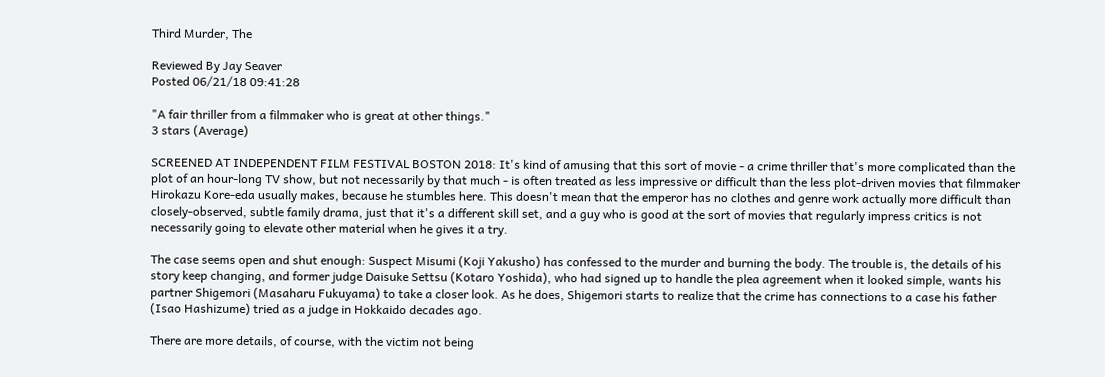Third Murder, The

Reviewed By Jay Seaver
Posted 06/21/18 09:41:28

"A fair thriller from a filmmaker who is great at other things."
3 stars (Average)

SCREENED AT INDEPENDENT FILM FESTIVAL BOSTON 2018: It's kind of amusing that this sort of movie - a crime thriller that's more complicated than the plot of an hour-long TV show, but not necessarily by that much - is often treated as less impressive or difficult than the less plot-driven movies that filmmaker Hirokazu Kore-eda usually makes, because he stumbles here. This doesn't mean that the emperor has no clothes and genre work actually more difficult than closely-observed, subtle family drama, just that it's a different skill set, and a guy who is good at the sort of movies that regularly impress critics is not necessarily going to elevate other material when he gives it a try.

The case seems open and shut enough: Suspect Misumi (Koji Yakusho) has confessed to the murder and burning the body. The trouble is, the details of his story keep changing, and former judge Daisuke Settsu (Kotaro Yoshida), who had signed up to handle the plea agreement when it looked simple, wants his partner Shigemori (Masaharu Fukuyama) to take a closer look. As he does, Shigemori starts to realize that the crime has connections to a case his father (Isao Hashizume) tried as a judge in Hokkaido decades ago.

There are more details, of course, with the victim not being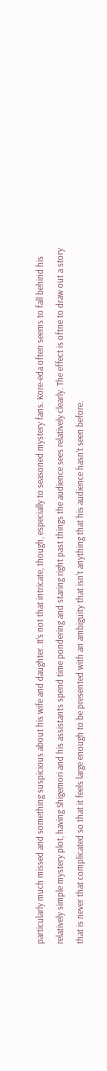particularly much missed and something suspicious about his wife and daughter. It's not that intricate, though, especially to seasoned mystery fans. Kore-eda often seems to fall behind his relatively simple mystery plot, having Shigemori and his assistants spend time pondering and staring right past things the audience sees relatively clearly. The effect is oftne to draw out a story that is never that complicated so that it feels large enough to be presented with an ambiguity that isn't anything that his audience hasn't seen before.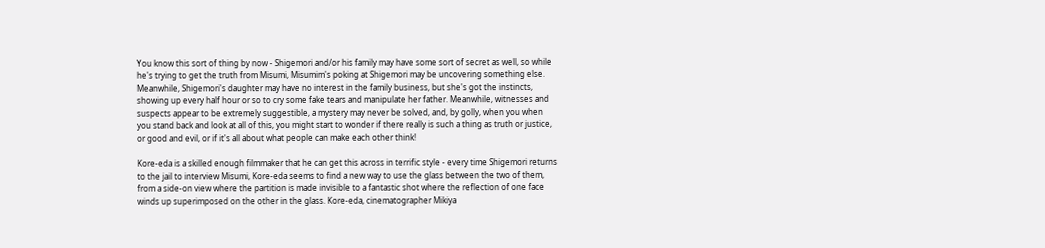You know this sort of thing by now - Shigemori and/or his family may have some sort of secret as well, so while he's trying to get the truth from Misumi, Misumim's poking at Shigemori may be uncovering something else. Meanwhile, Shigemori's daughter may have no interest in the family business, but she's got the instincts, showing up every half hour or so to cry some fake tears and manipulate her father. Meanwhile, witnesses and suspects appear to be extremely suggestible, a mystery may never be solved, and, by golly, when you when you stand back and look at all of this, you might start to wonder if there really is such a thing as truth or justice, or good and evil, or if it's all about what people can make each other think!

Kore-eda is a skilled enough filmmaker that he can get this across in terrific style - every time Shigemori returns to the jail to interview Misumi, Kore-eda seems to find a new way to use the glass between the two of them, from a side-on view where the partition is made invisible to a fantastic shot where the reflection of one face winds up superimposed on the other in the glass. Kore-eda, cinematographer Mikiya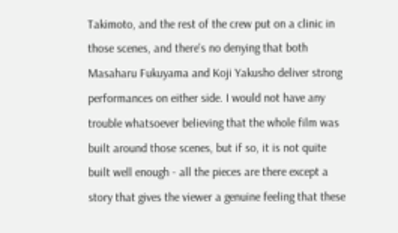Takimoto, and the rest of the crew put on a clinic in those scenes, and there's no denying that both Masaharu Fukuyama and Koji Yakusho deliver strong performances on either side. I would not have any trouble whatsoever believing that the whole film was built around those scenes, but if so, it is not quite built well enough - all the pieces are there except a story that gives the viewer a genuine feeling that these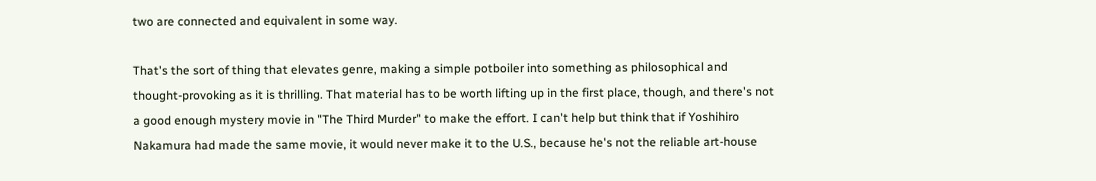two are connected and equivalent in some way.

That's the sort of thing that elevates genre, making a simple potboiler into something as philosophical and thought-provoking as it is thrilling. That material has to be worth lifting up in the first place, though, and there's not a good enough mystery movie in "The Third Murder" to make the effort. I can't help but think that if Yoshihiro Nakamura had made the same movie, it would never make it to the U.S., because he's not the reliable art-house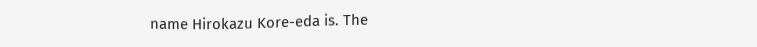name Hirokazu Kore-eda is. The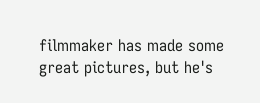filmmaker has made some great pictures, but he's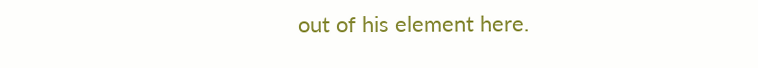out of his element here.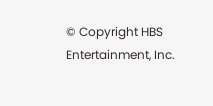© Copyright HBS Entertainment, Inc.